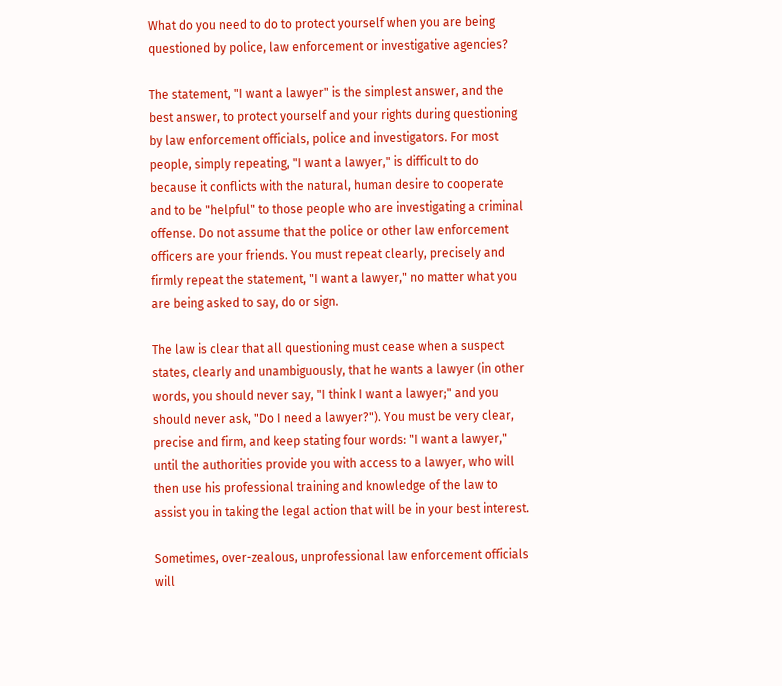What do you need to do to protect yourself when you are being questioned by police, law enforcement or investigative agencies?

The statement, "I want a lawyer" is the simplest answer, and the best answer, to protect yourself and your rights during questioning by law enforcement officials, police and investigators. For most people, simply repeating, "I want a lawyer," is difficult to do because it conflicts with the natural, human desire to cooperate and to be "helpful" to those people who are investigating a criminal offense. Do not assume that the police or other law enforcement officers are your friends. You must repeat clearly, precisely and firmly repeat the statement, "I want a lawyer," no matter what you are being asked to say, do or sign.

The law is clear that all questioning must cease when a suspect states, clearly and unambiguously, that he wants a lawyer (in other words, you should never say, "I think I want a lawyer;" and you should never ask, "Do I need a lawyer?"). You must be very clear, precise and firm, and keep stating four words: "I want a lawyer," until the authorities provide you with access to a lawyer, who will then use his professional training and knowledge of the law to assist you in taking the legal action that will be in your best interest.

Sometimes, over-zealous, unprofessional law enforcement officials will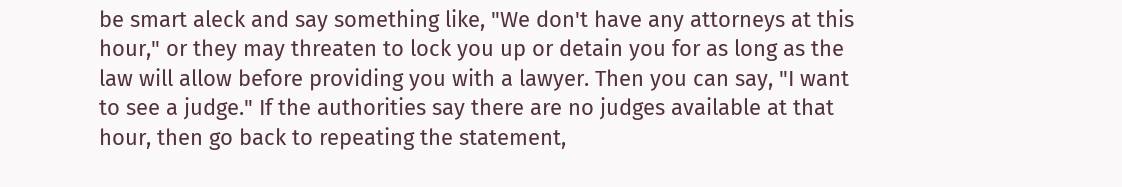be smart aleck and say something like, "We don't have any attorneys at this hour," or they may threaten to lock you up or detain you for as long as the law will allow before providing you with a lawyer. Then you can say, "I want to see a judge." If the authorities say there are no judges available at that hour, then go back to repeating the statement,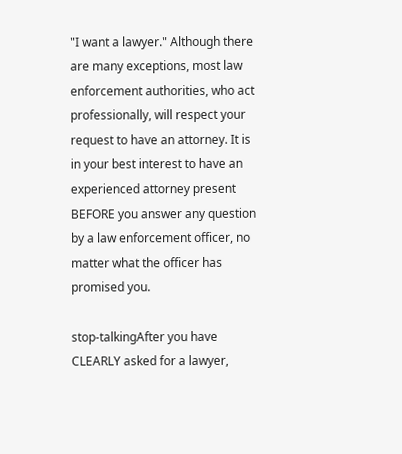"I want a lawyer." Although there are many exceptions, most law enforcement authorities, who act professionally, will respect your request to have an attorney. It is in your best interest to have an experienced attorney present BEFORE you answer any question by a law enforcement officer, no matter what the officer has promised you.

stop-talkingAfter you have CLEARLY asked for a lawyer,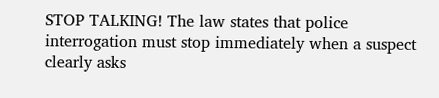STOP TALKING! The law states that police interrogation must stop immediately when a suspect clearly asks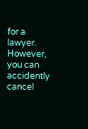for a lawyer. However, you can accidently cancel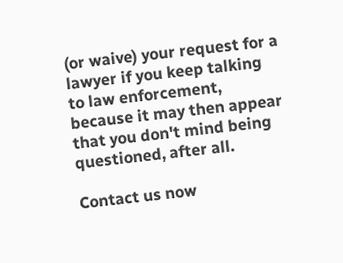(or waive) your request for a lawyer if you keep talking to law enforcement, because it may then appear that you don't mind being questioned, after all.

Contact us now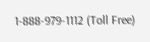1-888-979-1112 (Toll Free)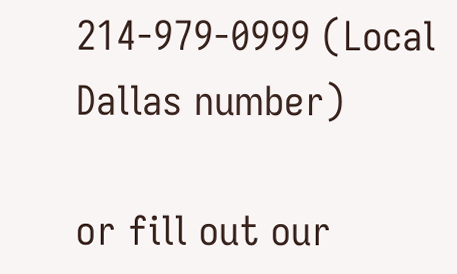214-979-0999 (Local Dallas number)

or fill out our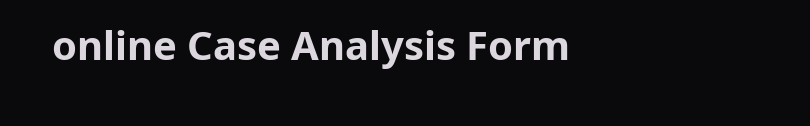online Case Analysis Form